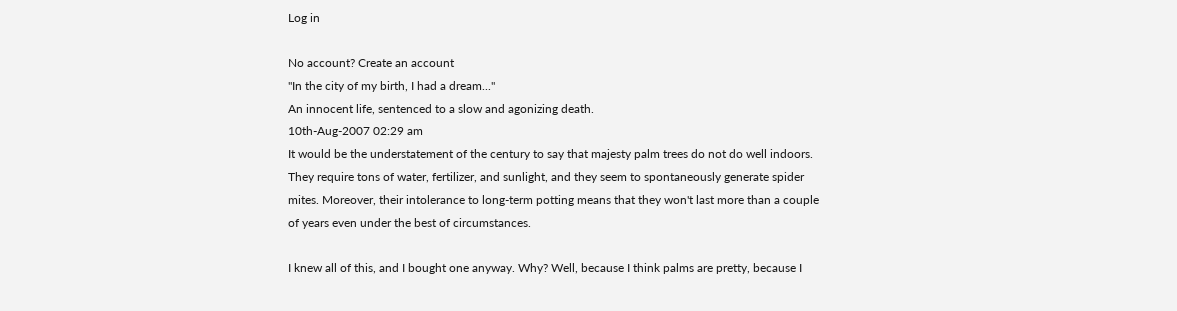Log in

No account? Create an account
"In the city of my birth, I had a dream..."
An innocent life, sentenced to a slow and agonizing death.
10th-Aug-2007 02:29 am
It would be the understatement of the century to say that majesty palm trees do not do well indoors. They require tons of water, fertilizer, and sunlight, and they seem to spontaneously generate spider mites. Moreover, their intolerance to long-term potting means that they won't last more than a couple of years even under the best of circumstances.

I knew all of this, and I bought one anyway. Why? Well, because I think palms are pretty, because I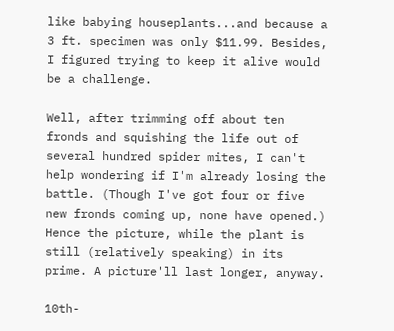like babying houseplants...and because a 3 ft. specimen was only $11.99. Besides, I figured trying to keep it alive would be a challenge.

Well, after trimming off about ten fronds and squishing the life out of several hundred spider mites, I can't help wondering if I'm already losing the battle. (Though I've got four or five new fronds coming up, none have opened.) Hence the picture, while the plant is still (relatively speaking) in its prime. A picture'll last longer, anyway.

10th-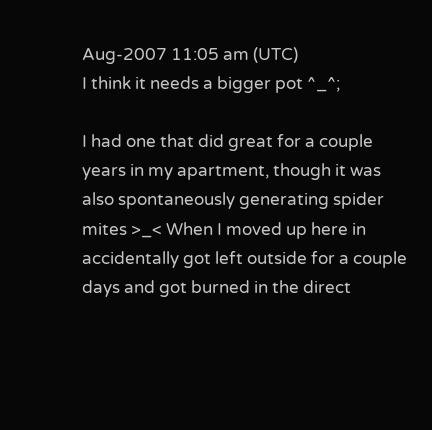Aug-2007 11:05 am (UTC)
I think it needs a bigger pot ^_^;

I had one that did great for a couple years in my apartment, though it was also spontaneously generating spider mites >_< When I moved up here in accidentally got left outside for a couple days and got burned in the direct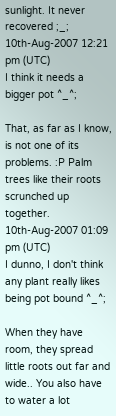sunlight. It never recovered ;_;
10th-Aug-2007 12:21 pm (UTC)
I think it needs a bigger pot ^_^;

That, as far as I know, is not one of its problems. :P Palm trees like their roots scrunched up together.
10th-Aug-2007 01:09 pm (UTC)
I dunno, I don't think any plant really likes being pot bound ^_^;

When they have room, they spread little roots out far and wide.. You also have to water a lot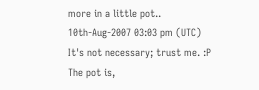more in a little pot..
10th-Aug-2007 03:03 pm (UTC)
It's not necessary; trust me. :P The pot is,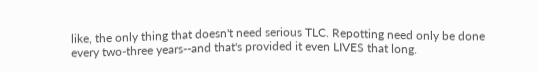like, the only thing that doesn't need serious TLC. Repotting need only be done every two-three years--and that's provided it even LIVES that long.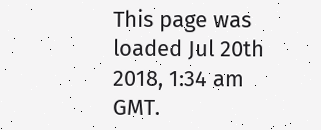This page was loaded Jul 20th 2018, 1:34 am GMT.